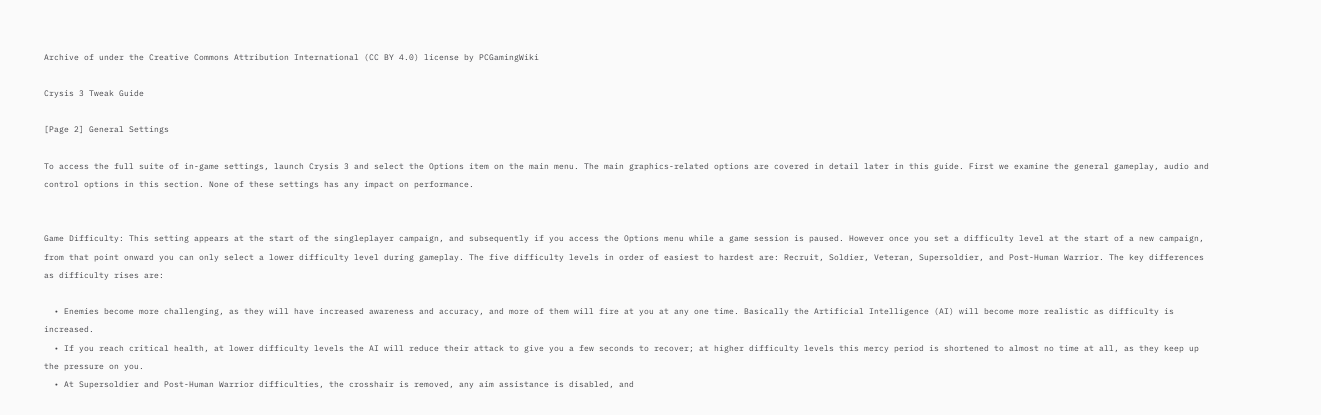Archive of under the Creative Commons Attribution International (CC BY 4.0) license by PCGamingWiki

Crysis 3 Tweak Guide

[Page 2] General Settings

To access the full suite of in-game settings, launch Crysis 3 and select the Options item on the main menu. The main graphics-related options are covered in detail later in this guide. First we examine the general gameplay, audio and control options in this section. None of these settings has any impact on performance.


Game Difficulty: This setting appears at the start of the singleplayer campaign, and subsequently if you access the Options menu while a game session is paused. However once you set a difficulty level at the start of a new campaign, from that point onward you can only select a lower difficulty level during gameplay. The five difficulty levels in order of easiest to hardest are: Recruit, Soldier, Veteran, Supersoldier, and Post-Human Warrior. The key differences as difficulty rises are:

  • Enemies become more challenging, as they will have increased awareness and accuracy, and more of them will fire at you at any one time. Basically the Artificial Intelligence (AI) will become more realistic as difficulty is increased.
  • If you reach critical health, at lower difficulty levels the AI will reduce their attack to give you a few seconds to recover; at higher difficulty levels this mercy period is shortened to almost no time at all, as they keep up the pressure on you.
  • At Supersoldier and Post-Human Warrior difficulties, the crosshair is removed, any aim assistance is disabled, and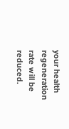your health regeneration rate will be reduced.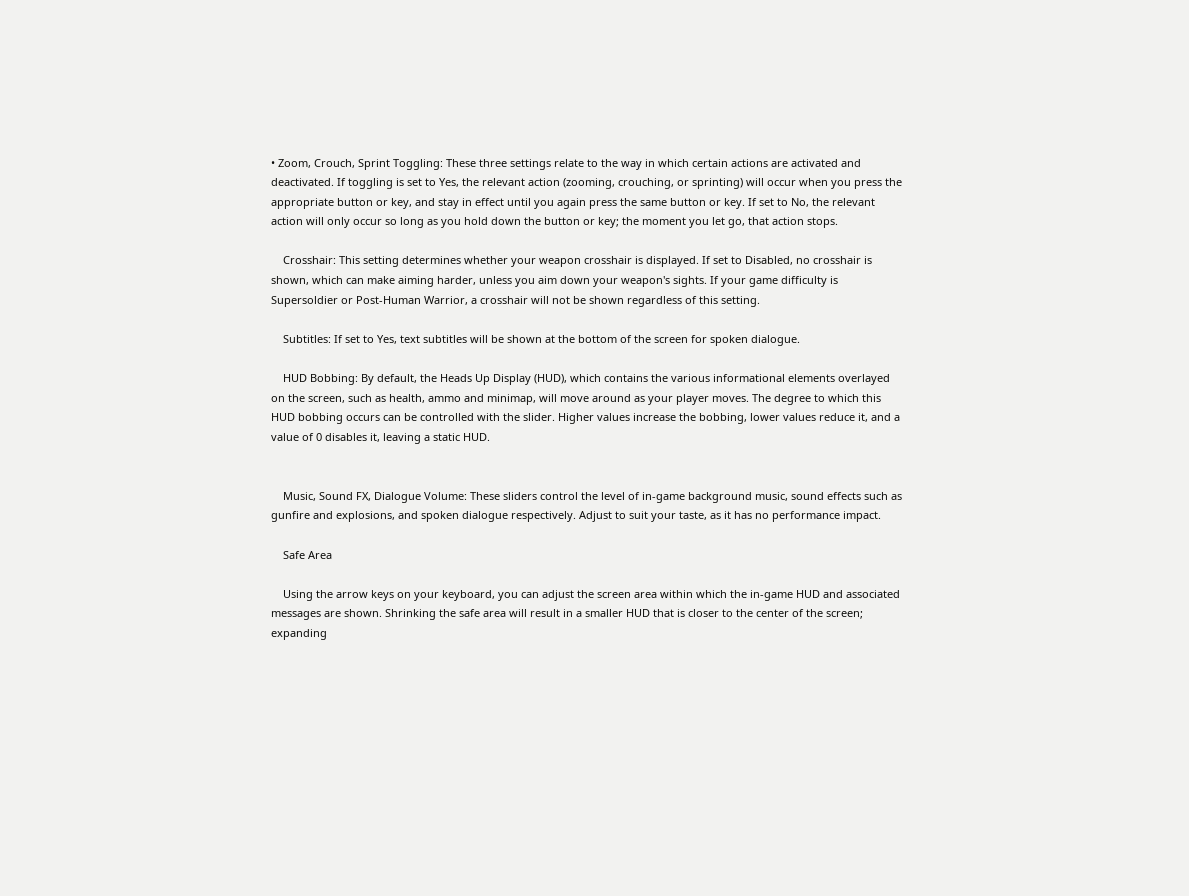• Zoom, Crouch, Sprint Toggling: These three settings relate to the way in which certain actions are activated and deactivated. If toggling is set to Yes, the relevant action (zooming, crouching, or sprinting) will occur when you press the appropriate button or key, and stay in effect until you again press the same button or key. If set to No, the relevant action will only occur so long as you hold down the button or key; the moment you let go, that action stops.

    Crosshair: This setting determines whether your weapon crosshair is displayed. If set to Disabled, no crosshair is shown, which can make aiming harder, unless you aim down your weapon's sights. If your game difficulty is Supersoldier or Post-Human Warrior, a crosshair will not be shown regardless of this setting.

    Subtitles: If set to Yes, text subtitles will be shown at the bottom of the screen for spoken dialogue.

    HUD Bobbing: By default, the Heads Up Display (HUD), which contains the various informational elements overlayed on the screen, such as health, ammo and minimap, will move around as your player moves. The degree to which this HUD bobbing occurs can be controlled with the slider. Higher values increase the bobbing, lower values reduce it, and a value of 0 disables it, leaving a static HUD.


    Music, Sound FX, Dialogue Volume: These sliders control the level of in-game background music, sound effects such as gunfire and explosions, and spoken dialogue respectively. Adjust to suit your taste, as it has no performance impact.

    Safe Area

    Using the arrow keys on your keyboard, you can adjust the screen area within which the in-game HUD and associated messages are shown. Shrinking the safe area will result in a smaller HUD that is closer to the center of the screen; expanding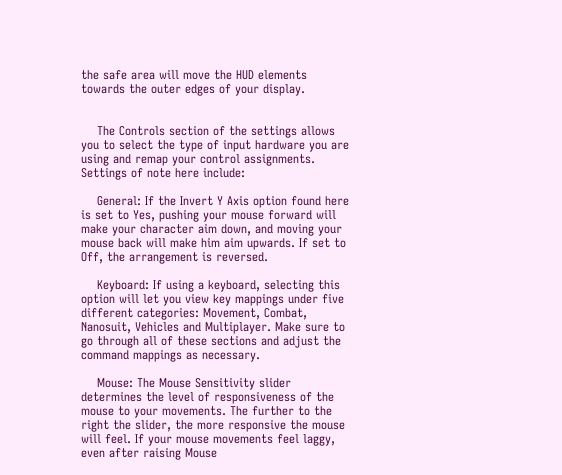the safe area will move the HUD elements towards the outer edges of your display.


    The Controls section of the settings allows you to select the type of input hardware you are using and remap your control assignments. Settings of note here include:

    General: If the Invert Y Axis option found here is set to Yes, pushing your mouse forward will make your character aim down, and moving your mouse back will make him aim upwards. If set to Off, the arrangement is reversed.

    Keyboard: If using a keyboard, selecting this option will let you view key mappings under five different categories: Movement, Combat, Nanosuit, Vehicles and Multiplayer. Make sure to go through all of these sections and adjust the command mappings as necessary.

    Mouse: The Mouse Sensitivity slider determines the level of responsiveness of the mouse to your movements. The further to the right the slider, the more responsive the mouse will feel. If your mouse movements feel laggy, even after raising Mouse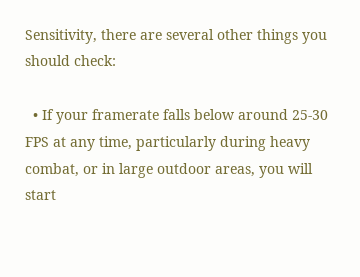Sensitivity, there are several other things you should check:

  • If your framerate falls below around 25-30 FPS at any time, particularly during heavy combat, or in large outdoor areas, you will start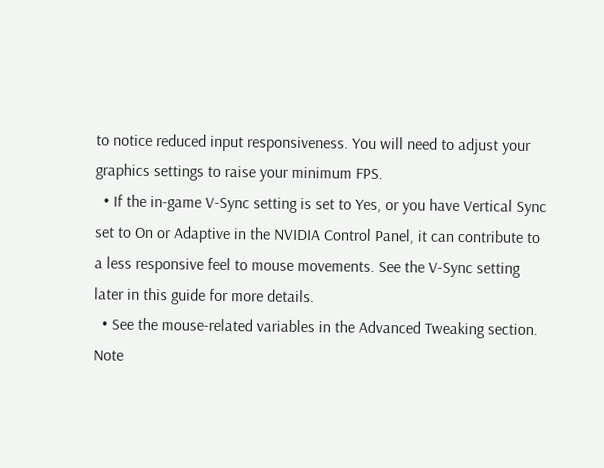to notice reduced input responsiveness. You will need to adjust your graphics settings to raise your minimum FPS.
  • If the in-game V-Sync setting is set to Yes, or you have Vertical Sync set to On or Adaptive in the NVIDIA Control Panel, it can contribute to a less responsive feel to mouse movements. See the V-Sync setting later in this guide for more details.
  • See the mouse-related variables in the Advanced Tweaking section. Note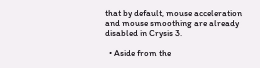that by default, mouse acceleration and mouse smoothing are already disabled in Crysis 3.

  • Aside from the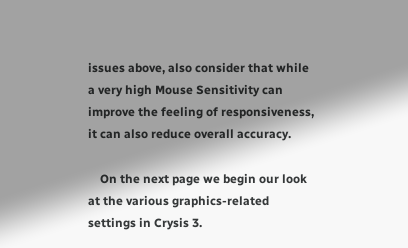issues above, also consider that while a very high Mouse Sensitivity can improve the feeling of responsiveness, it can also reduce overall accuracy.

    On the next page we begin our look at the various graphics-related settings in Crysis 3.